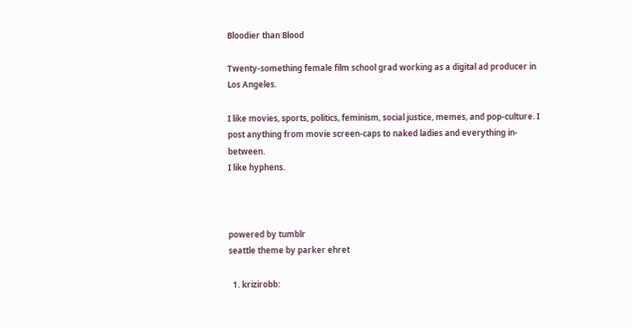Bloodier than Blood

Twenty-something female film school grad working as a digital ad producer in Los Angeles.

I like movies, sports, politics, feminism, social justice, memes, and pop-culture. I post anything from movie screen-caps to naked ladies and everything in-between.
I like hyphens.



powered by tumblr
seattle theme by parker ehret

  1. krizirobb: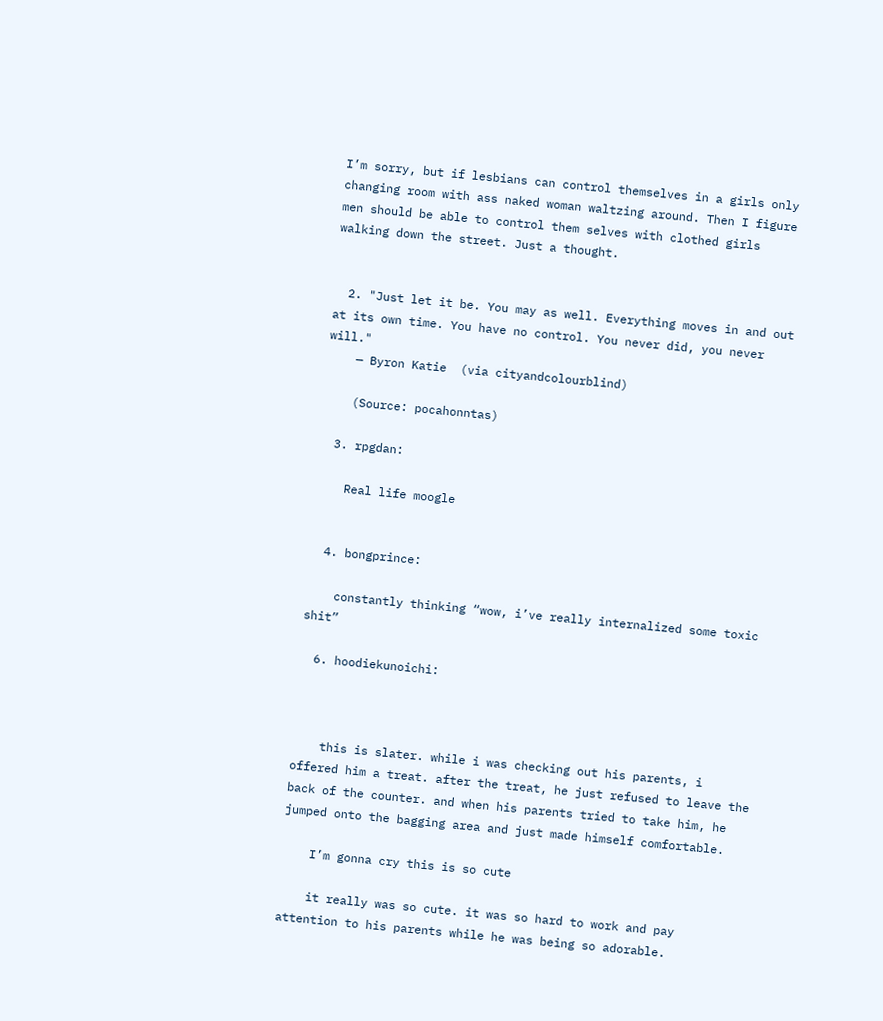I’m sorry, but if lesbians can control themselves in a girls only changing room with ass naked woman waltzing around. Then I figure men should be able to control them selves with clothed girls walking down the street. Just a thought.


  2. "Just let it be. You may as well. Everything moves in and out at its own time. You have no control. You never did, you never will."
    — Byron Katie  (via cityandcolourblind)

    (Source: pocahonntas)

  3. rpgdan:

    Real life moogle


  4. bongprince:

    constantly thinking “wow, i’ve really internalized some toxic shit”

  6. hoodiekunoichi:



    this is slater. while i was checking out his parents, i offered him a treat. after the treat, he just refused to leave the back of the counter. and when his parents tried to take him, he jumped onto the bagging area and just made himself comfortable.

    I’m gonna cry this is so cute

    it really was so cute. it was so hard to work and pay attention to his parents while he was being so adorable.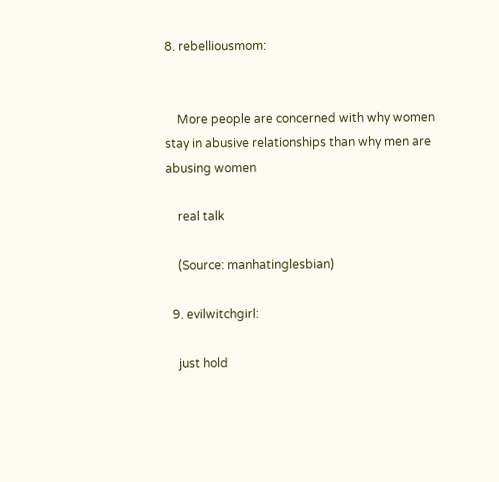8. rebelliousmom:


    More people are concerned with why women stay in abusive relationships than why men are abusing women

    real talk

    (Source: manhatinglesbian)

  9. evilwitchgirl:

    just hold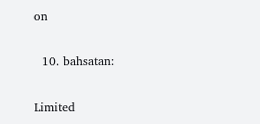on

  10. bahsatan:

Limited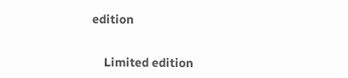edition


    Limited edition